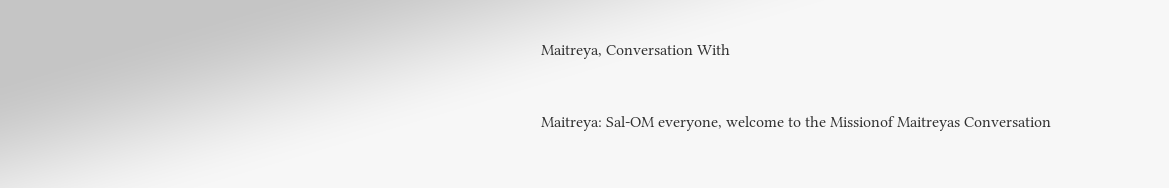Maitreya, Conversation With


Maitreya: Sal-OM everyone, welcome to the Missionof Maitreyas Conversation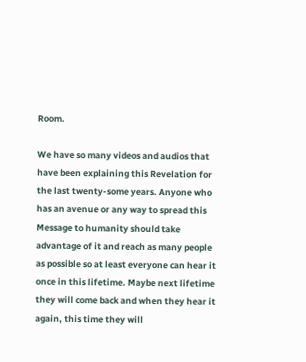Room.

We have so many videos and audios that have been explaining this Revelation for the last twenty-some years. Anyone who has an avenue or any way to spread this Message to humanity should take advantage of it and reach as many people as possible so at least everyone can hear it once in this lifetime. Maybe next lifetime they will come back and when they hear it again, this time they will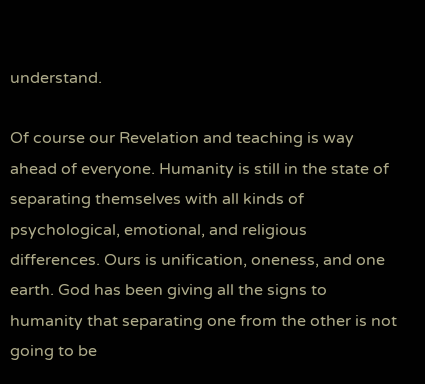understand.

Of course our Revelation and teaching is way ahead of everyone. Humanity is still in the state of separating themselves with all kinds of psychological, emotional, and religious differences. Ours is unification, oneness, and one earth. God has been giving all the signs to humanity that separating one from the other is not going to be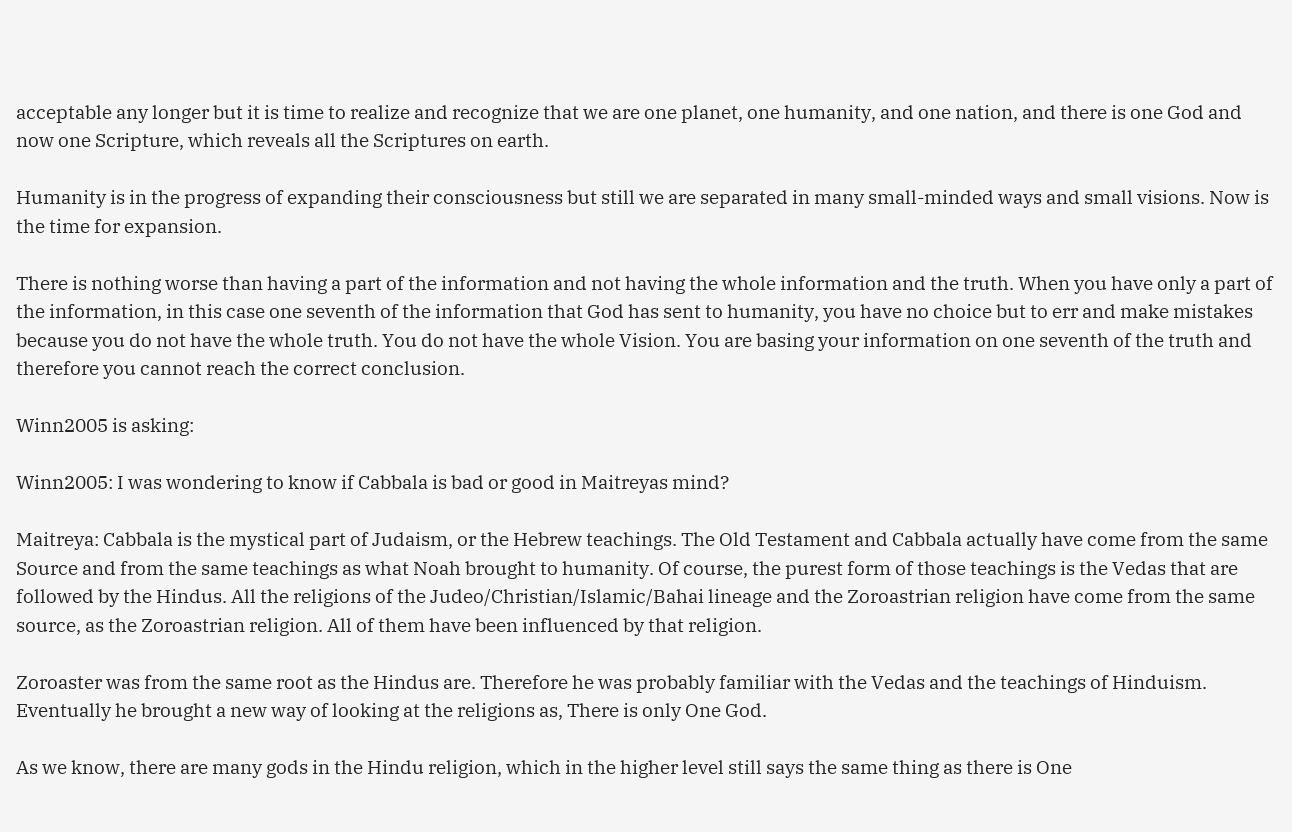acceptable any longer but it is time to realize and recognize that we are one planet, one humanity, and one nation, and there is one God and now one Scripture, which reveals all the Scriptures on earth.

Humanity is in the progress of expanding their consciousness but still we are separated in many small-minded ways and small visions. Now is the time for expansion.

There is nothing worse than having a part of the information and not having the whole information and the truth. When you have only a part of the information, in this case one seventh of the information that God has sent to humanity, you have no choice but to err and make mistakes because you do not have the whole truth. You do not have the whole Vision. You are basing your information on one seventh of the truth and therefore you cannot reach the correct conclusion.

Winn2005 is asking:

Winn2005: I was wondering to know if Cabbala is bad or good in Maitreyas mind?

Maitreya: Cabbala is the mystical part of Judaism, or the Hebrew teachings. The Old Testament and Cabbala actually have come from the same Source and from the same teachings as what Noah brought to humanity. Of course, the purest form of those teachings is the Vedas that are followed by the Hindus. All the religions of the Judeo/Christian/Islamic/Bahai lineage and the Zoroastrian religion have come from the same source, as the Zoroastrian religion. All of them have been influenced by that religion.

Zoroaster was from the same root as the Hindus are. Therefore he was probably familiar with the Vedas and the teachings of Hinduism. Eventually he brought a new way of looking at the religions as, There is only One God.

As we know, there are many gods in the Hindu religion, which in the higher level still says the same thing as there is One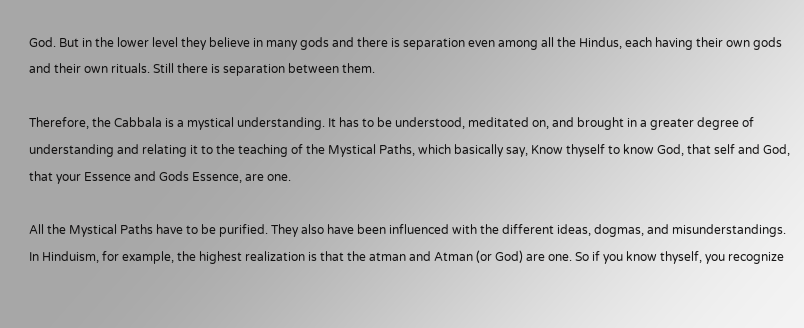God. But in the lower level they believe in many gods and there is separation even among all the Hindus, each having their own gods and their own rituals. Still there is separation between them.

Therefore, the Cabbala is a mystical understanding. It has to be understood, meditated on, and brought in a greater degree of understanding and relating it to the teaching of the Mystical Paths, which basically say, Know thyself to know God, that self and God, that your Essence and Gods Essence, are one.

All the Mystical Paths have to be purified. They also have been influenced with the different ideas, dogmas, and misunderstandings. In Hinduism, for example, the highest realization is that the atman and Atman (or God) are one. So if you know thyself, you recognize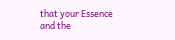that your Essence and the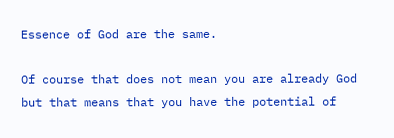Essence of God are the same.

Of course that does not mean you are already God but that means that you have the potential of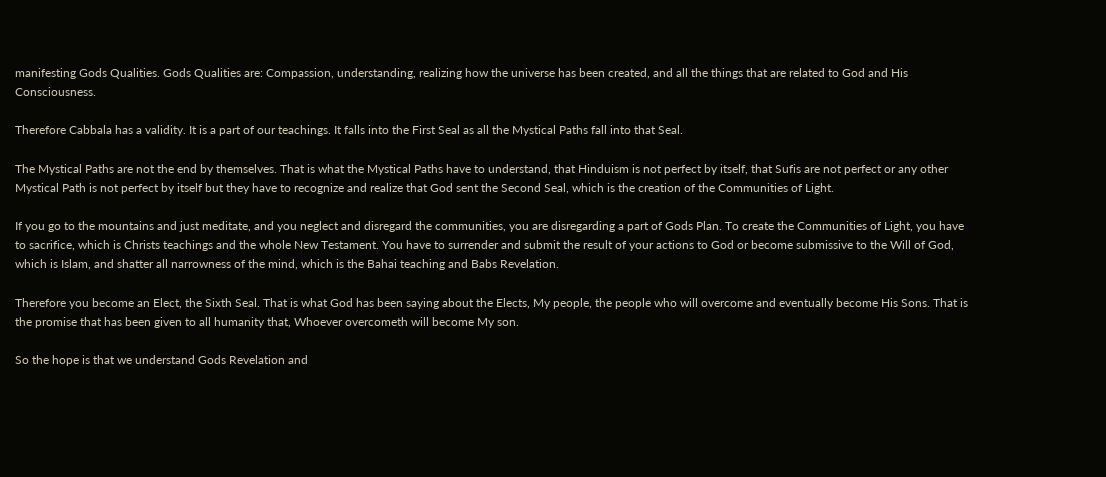manifesting Gods Qualities. Gods Qualities are: Compassion, understanding, realizing how the universe has been created, and all the things that are related to God and His Consciousness.

Therefore Cabbala has a validity. It is a part of our teachings. It falls into the First Seal as all the Mystical Paths fall into that Seal.

The Mystical Paths are not the end by themselves. That is what the Mystical Paths have to understand, that Hinduism is not perfect by itself, that Sufis are not perfect or any other Mystical Path is not perfect by itself but they have to recognize and realize that God sent the Second Seal, which is the creation of the Communities of Light.

If you go to the mountains and just meditate, and you neglect and disregard the communities, you are disregarding a part of Gods Plan. To create the Communities of Light, you have to sacrifice, which is Christs teachings and the whole New Testament. You have to surrender and submit the result of your actions to God or become submissive to the Will of God, which is Islam, and shatter all narrowness of the mind, which is the Bahai teaching and Babs Revelation.

Therefore you become an Elect, the Sixth Seal. That is what God has been saying about the Elects, My people, the people who will overcome and eventually become His Sons. That is the promise that has been given to all humanity that, Whoever overcometh will become My son.

So the hope is that we understand Gods Revelation and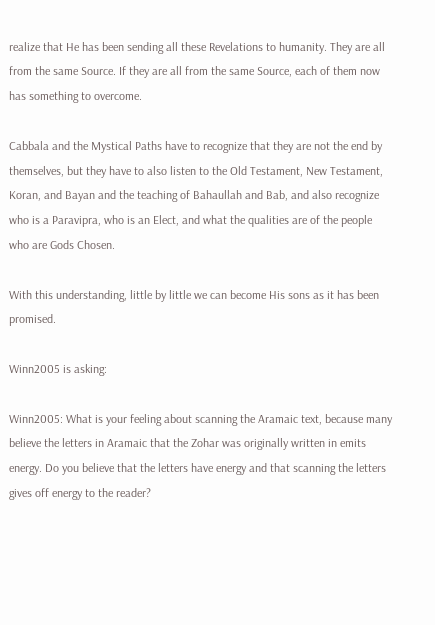realize that He has been sending all these Revelations to humanity. They are all from the same Source. If they are all from the same Source, each of them now has something to overcome.

Cabbala and the Mystical Paths have to recognize that they are not the end by themselves, but they have to also listen to the Old Testament, New Testament, Koran, and Bayan and the teaching of Bahaullah and Bab, and also recognize who is a Paravipra, who is an Elect, and what the qualities are of the people who are Gods Chosen.

With this understanding, little by little we can become His sons as it has been promised.

Winn2005 is asking:

Winn2005: What is your feeling about scanning the Aramaic text, because many believe the letters in Aramaic that the Zohar was originally written in emits energy. Do you believe that the letters have energy and that scanning the letters gives off energy to the reader?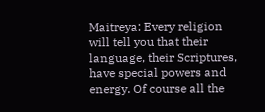Maitreya: Every religion will tell you that their language, their Scriptures, have special powers and energy. Of course all the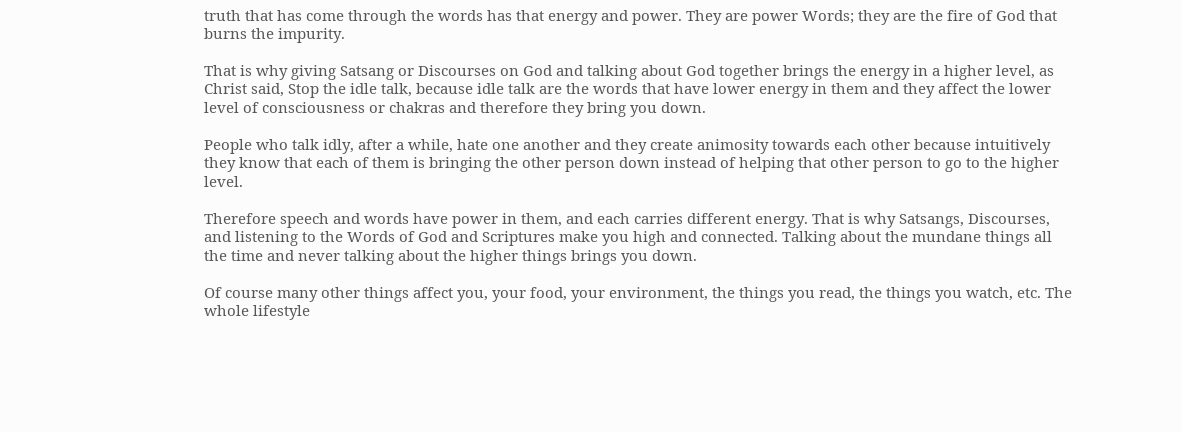truth that has come through the words has that energy and power. They are power Words; they are the fire of God that burns the impurity.

That is why giving Satsang or Discourses on God and talking about God together brings the energy in a higher level, as Christ said, Stop the idle talk, because idle talk are the words that have lower energy in them and they affect the lower level of consciousness or chakras and therefore they bring you down.

People who talk idly, after a while, hate one another and they create animosity towards each other because intuitively they know that each of them is bringing the other person down instead of helping that other person to go to the higher level.

Therefore speech and words have power in them, and each carries different energy. That is why Satsangs, Discourses, and listening to the Words of God and Scriptures make you high and connected. Talking about the mundane things all the time and never talking about the higher things brings you down.

Of course many other things affect you, your food, your environment, the things you read, the things you watch, etc. The whole lifestyle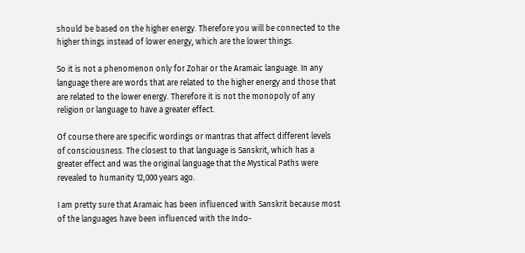should be based on the higher energy. Therefore you will be connected to the higher things instead of lower energy, which are the lower things.

So it is not a phenomenon only for Zohar or the Aramaic language. In any language there are words that are related to the higher energy and those that are related to the lower energy. Therefore it is not the monopoly of any religion or language to have a greater effect.

Of course there are specific wordings or mantras that affect different levels of consciousness. The closest to that language is Sanskrit, which has a greater effect and was the original language that the Mystical Paths were revealed to humanity 12,000 years ago.

I am pretty sure that Aramaic has been influenced with Sanskrit because most of the languages have been influenced with the Indo-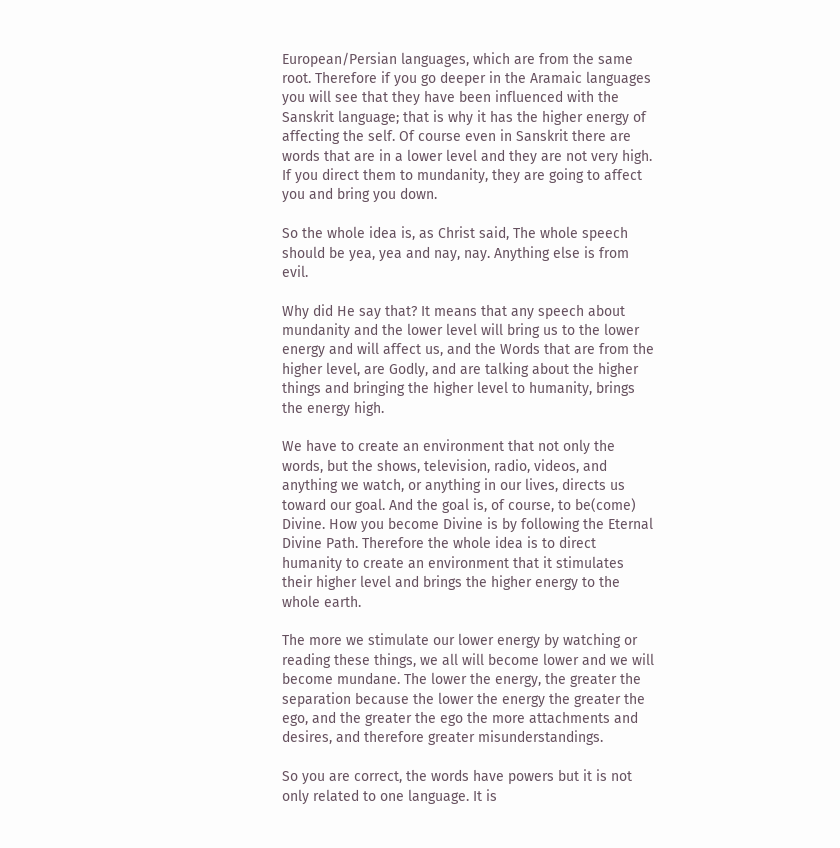European/Persian languages, which are from the same root. Therefore if you go deeper in the Aramaic languages you will see that they have been influenced with the Sanskrit language; that is why it has the higher energy of affecting the self. Of course even in Sanskrit there are words that are in a lower level and they are not very high. If you direct them to mundanity, they are going to affect you and bring you down.

So the whole idea is, as Christ said, The whole speech should be yea, yea and nay, nay. Anything else is from evil.

Why did He say that? It means that any speech about mundanity and the lower level will bring us to the lower energy and will affect us, and the Words that are from the higher level, are Godly, and are talking about the higher things and bringing the higher level to humanity, brings the energy high.

We have to create an environment that not only the words, but the shows, television, radio, videos, and anything we watch, or anything in our lives, directs us toward our goal. And the goal is, of course, to be(come) Divine. How you become Divine is by following the Eternal Divine Path. Therefore the whole idea is to direct humanity to create an environment that it stimulates their higher level and brings the higher energy to the whole earth.

The more we stimulate our lower energy by watching or reading these things, we all will become lower and we will become mundane. The lower the energy, the greater the separation because the lower the energy the greater the ego, and the greater the ego the more attachments and desires, and therefore greater misunderstandings.

So you are correct, the words have powers but it is not only related to one language. It is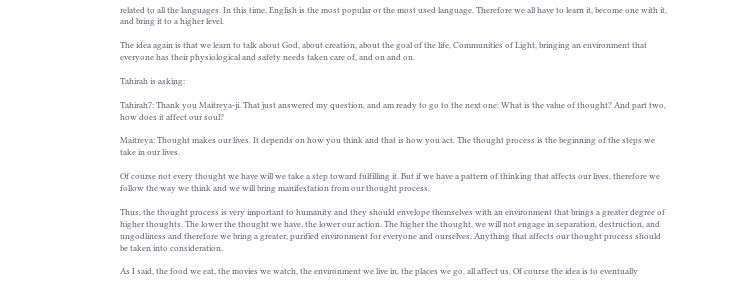related to all the languages. In this time, English is the most popular or the most used language. Therefore we all have to learn it, become one with it, and bring it to a higher level.

The idea again is that we learn to talk about God, about creation, about the goal of the life, Communities of Light, bringing an environment that everyone has their physiological and safety needs taken care of, and on and on.

Tahirah is asking:

Tahirah7: Thank you Maitreya-ji. That just answered my question, and am ready to go to the next one: What is the value of thought? And part two, how does it affect our soul?

Maitreya: Thought makes our lives. It depends on how you think and that is how you act. The thought process is the beginning of the steps we take in our lives.

Of course not every thought we have will we take a step toward fulfilling it. But if we have a pattern of thinking that affects our lives, therefore we follow the way we think and we will bring manifestation from our thought process.

Thus, the thought process is very important to humanity and they should envelope themselves with an environment that brings a greater degree of higher thoughts. The lower the thought we have, the lower our action. The higher the thought, we will not engage in separation, destruction, and ungodliness and therefore we bring a greater, purified environment for everyone and ourselves. Anything that affects our thought process should be taken into consideration.

As I said, the food we eat, the movies we watch, the environment we live in, the places we go, all affect us. Of course the idea is to eventually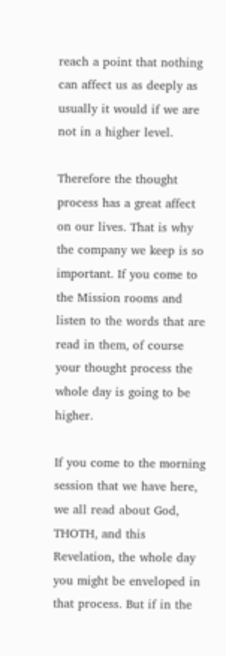reach a point that nothing can affect us as deeply as usually it would if we are not in a higher level.

Therefore the thought process has a great affect on our lives. That is why the company we keep is so important. If you come to the Mission rooms and listen to the words that are read in them, of course your thought process the whole day is going to be higher.

If you come to the morning session that we have here, we all read about God, THOTH, and this Revelation, the whole day you might be enveloped in that process. But if in the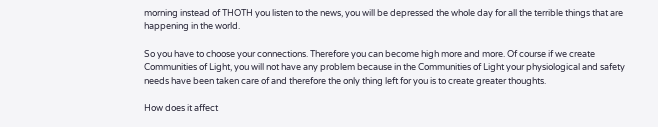morning instead of THOTH you listen to the news, you will be depressed the whole day for all the terrible things that are happening in the world.

So you have to choose your connections. Therefore you can become high more and more. Of course if we create Communities of Light, you will not have any problem because in the Communities of Light your physiological and safety needs have been taken care of and therefore the only thing left for you is to create greater thoughts.

How does it affect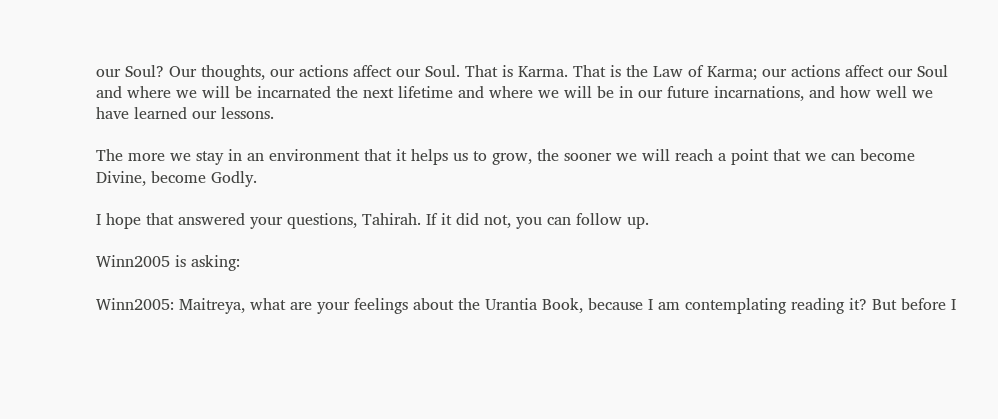our Soul? Our thoughts, our actions affect our Soul. That is Karma. That is the Law of Karma; our actions affect our Soul and where we will be incarnated the next lifetime and where we will be in our future incarnations, and how well we have learned our lessons.

The more we stay in an environment that it helps us to grow, the sooner we will reach a point that we can become Divine, become Godly.

I hope that answered your questions, Tahirah. If it did not, you can follow up.

Winn2005 is asking:

Winn2005: Maitreya, what are your feelings about the Urantia Book, because I am contemplating reading it? But before I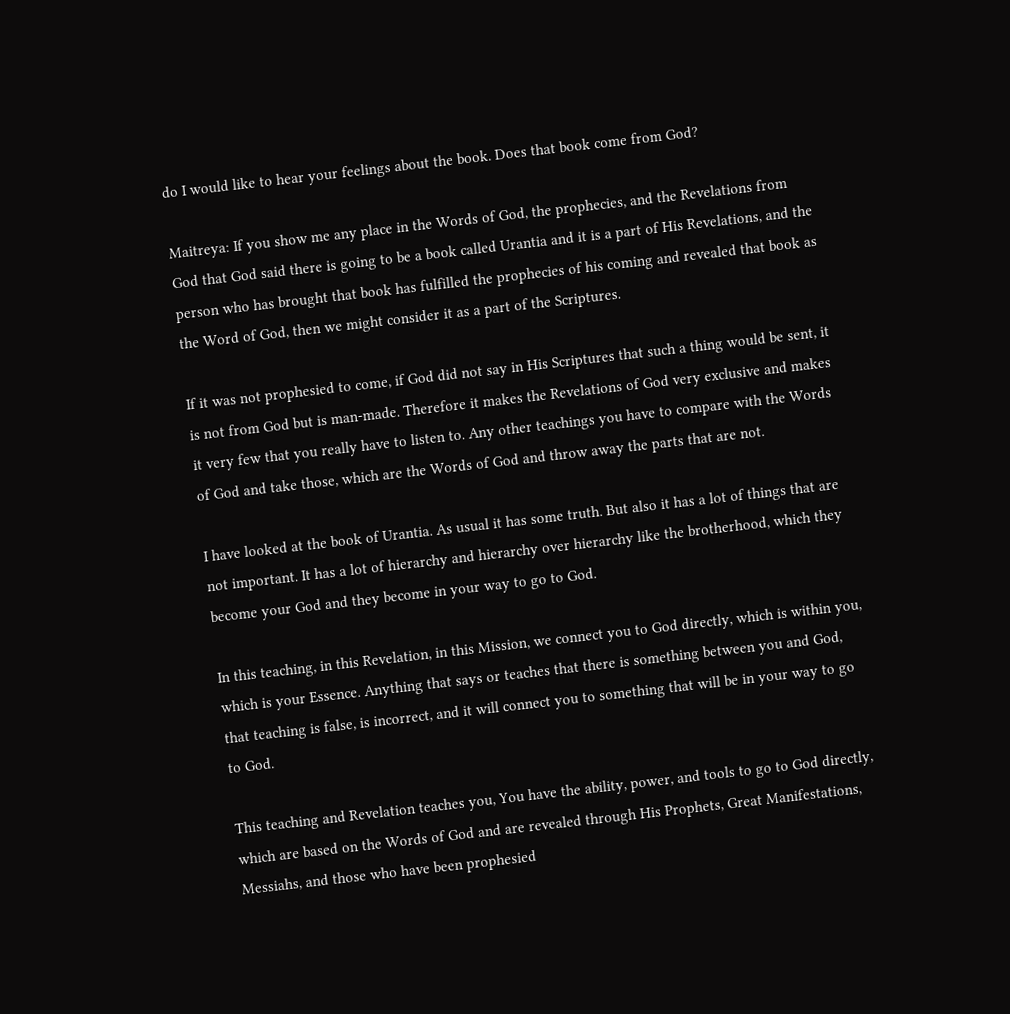do I would like to hear your feelings about the book. Does that book come from God?

Maitreya: If you show me any place in the Words of God, the prophecies, and the Revelations from God that God said there is going to be a book called Urantia and it is a part of His Revelations, and the person who has brought that book has fulfilled the prophecies of his coming and revealed that book as the Word of God, then we might consider it as a part of the Scriptures.

If it was not prophesied to come, if God did not say in His Scriptures that such a thing would be sent, it is not from God but is man-made. Therefore it makes the Revelations of God very exclusive and makes it very few that you really have to listen to. Any other teachings you have to compare with the Words of God and take those, which are the Words of God and throw away the parts that are not.

I have looked at the book of Urantia. As usual it has some truth. But also it has a lot of things that are not important. It has a lot of hierarchy and hierarchy over hierarchy like the brotherhood, which they become your God and they become in your way to go to God.

In this teaching, in this Revelation, in this Mission, we connect you to God directly, which is within you, which is your Essence. Anything that says or teaches that there is something between you and God, that teaching is false, is incorrect, and it will connect you to something that will be in your way to go to God.

This teaching and Revelation teaches you, You have the ability, power, and tools to go to God directly, which are based on the Words of God and are revealed through His Prophets, Great Manifestations, Messiahs, and those who have been prophesied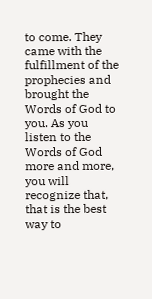to come. They came with the fulfillment of the prophecies and brought the Words of God to you. As you listen to the Words of God more and more, you will recognize that, that is the best way to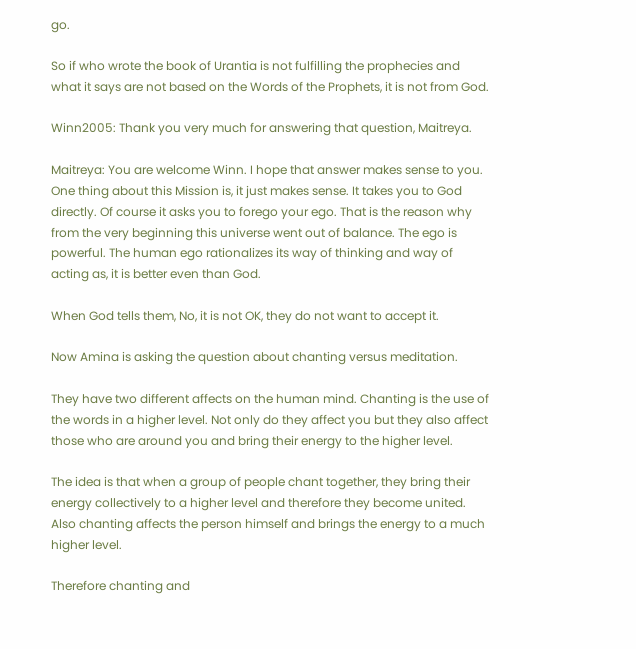go.

So if who wrote the book of Urantia is not fulfilling the prophecies and what it says are not based on the Words of the Prophets, it is not from God.

Winn2005: Thank you very much for answering that question, Maitreya.

Maitreya: You are welcome Winn. I hope that answer makes sense to you. One thing about this Mission is, it just makes sense. It takes you to God directly. Of course it asks you to forego your ego. That is the reason why from the very beginning this universe went out of balance. The ego is powerful. The human ego rationalizes its way of thinking and way of acting as, it is better even than God.

When God tells them, No, it is not OK, they do not want to accept it.

Now Amina is asking the question about chanting versus meditation.

They have two different affects on the human mind. Chanting is the use of the words in a higher level. Not only do they affect you but they also affect those who are around you and bring their energy to the higher level.

The idea is that when a group of people chant together, they bring their energy collectively to a higher level and therefore they become united. Also chanting affects the person himself and brings the energy to a much higher level.

Therefore chanting and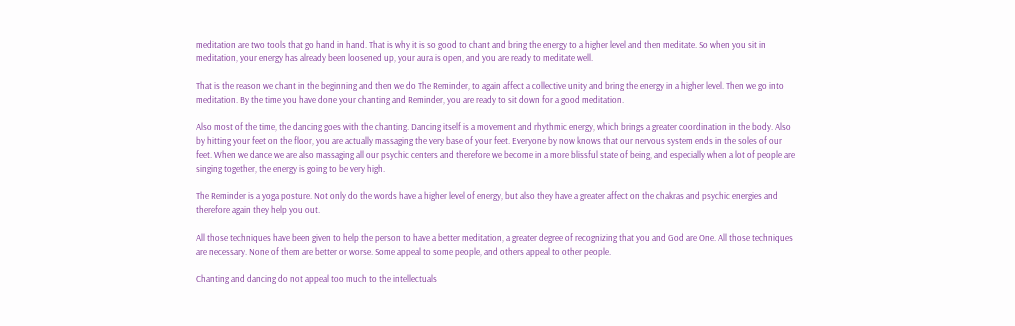meditation are two tools that go hand in hand. That is why it is so good to chant and bring the energy to a higher level and then meditate. So when you sit in meditation, your energy has already been loosened up, your aura is open, and you are ready to meditate well.

That is the reason we chant in the beginning and then we do The Reminder, to again affect a collective unity and bring the energy in a higher level. Then we go into meditation. By the time you have done your chanting and Reminder, you are ready to sit down for a good meditation.

Also most of the time, the dancing goes with the chanting. Dancing itself is a movement and rhythmic energy, which brings a greater coordination in the body. Also by hitting your feet on the floor, you are actually massaging the very base of your feet. Everyone by now knows that our nervous system ends in the soles of our feet. When we dance we are also massaging all our psychic centers and therefore we become in a more blissful state of being, and especially when a lot of people are singing together, the energy is going to be very high.

The Reminder is a yoga posture. Not only do the words have a higher level of energy, but also they have a greater affect on the chakras and psychic energies and therefore again they help you out.

All those techniques have been given to help the person to have a better meditation, a greater degree of recognizing that you and God are One. All those techniques are necessary. None of them are better or worse. Some appeal to some people, and others appeal to other people.

Chanting and dancing do not appeal too much to the intellectuals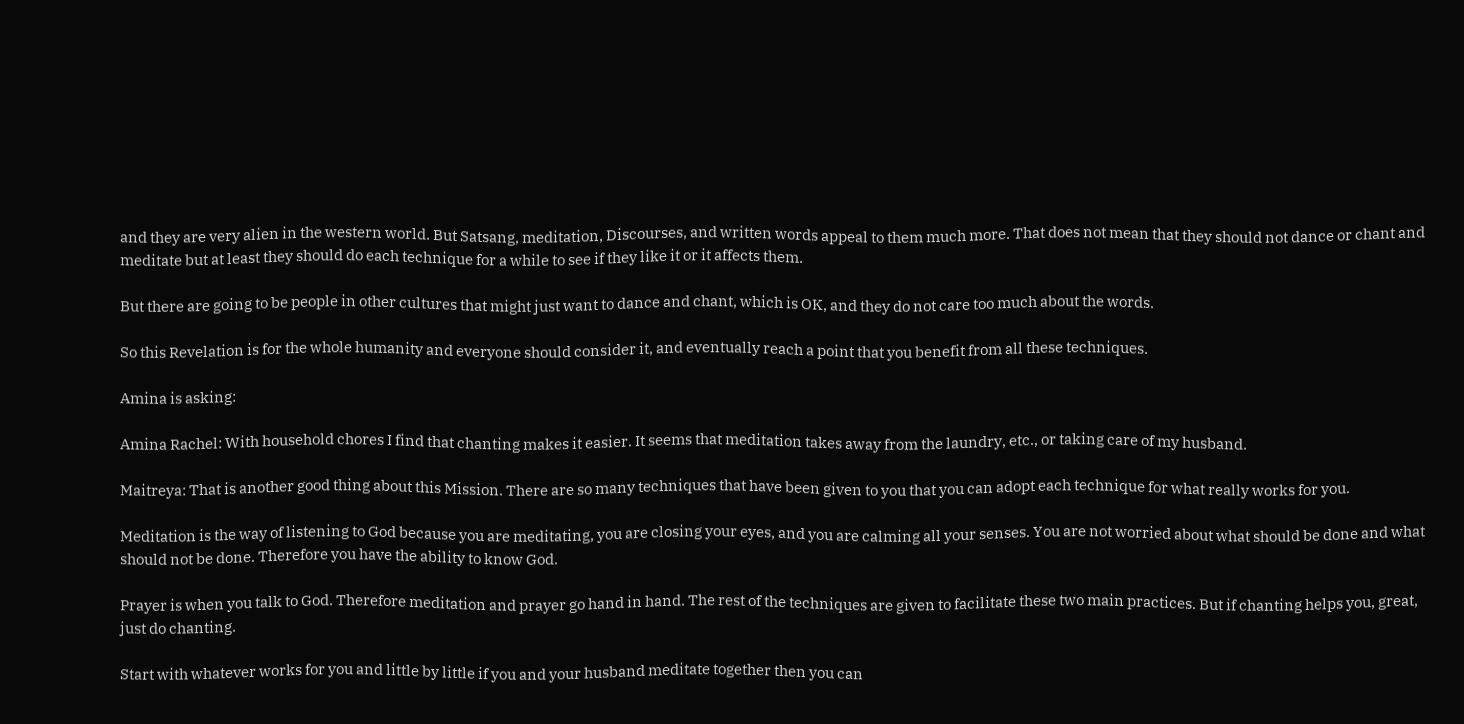and they are very alien in the western world. But Satsang, meditation, Discourses, and written words appeal to them much more. That does not mean that they should not dance or chant and meditate but at least they should do each technique for a while to see if they like it or it affects them.

But there are going to be people in other cultures that might just want to dance and chant, which is OK, and they do not care too much about the words.

So this Revelation is for the whole humanity and everyone should consider it, and eventually reach a point that you benefit from all these techniques.

Amina is asking:

Amina Rachel: With household chores I find that chanting makes it easier. It seems that meditation takes away from the laundry, etc., or taking care of my husband.

Maitreya: That is another good thing about this Mission. There are so many techniques that have been given to you that you can adopt each technique for what really works for you.

Meditation is the way of listening to God because you are meditating, you are closing your eyes, and you are calming all your senses. You are not worried about what should be done and what should not be done. Therefore you have the ability to know God.

Prayer is when you talk to God. Therefore meditation and prayer go hand in hand. The rest of the techniques are given to facilitate these two main practices. But if chanting helps you, great, just do chanting.

Start with whatever works for you and little by little if you and your husband meditate together then you can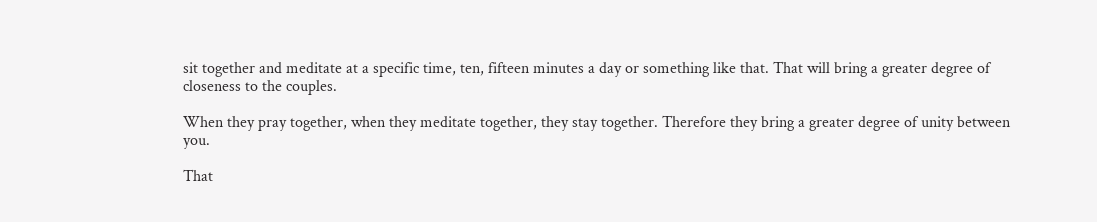sit together and meditate at a specific time, ten, fifteen minutes a day or something like that. That will bring a greater degree of closeness to the couples.

When they pray together, when they meditate together, they stay together. Therefore they bring a greater degree of unity between you.

That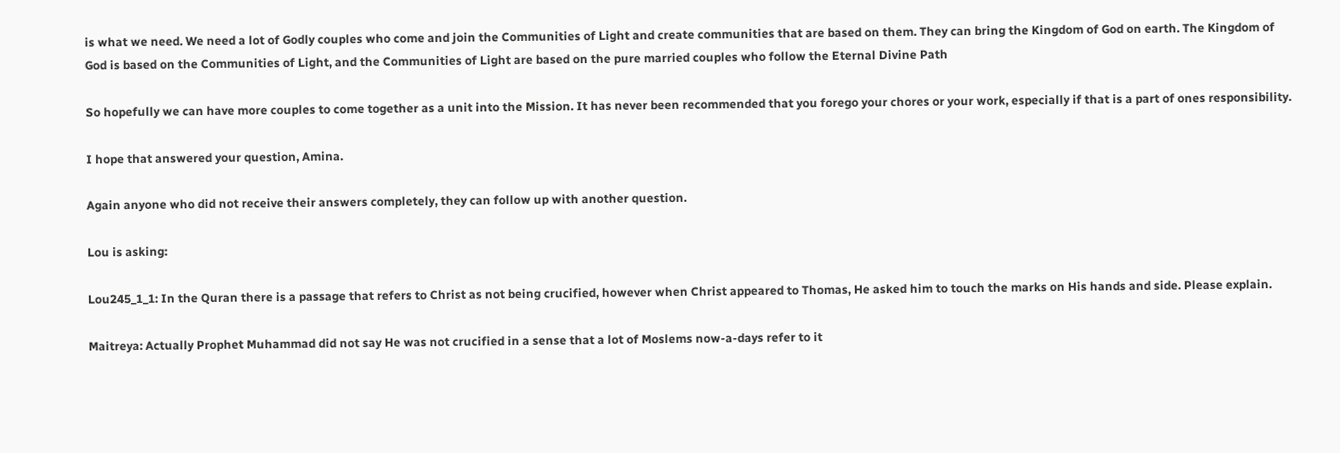is what we need. We need a lot of Godly couples who come and join the Communities of Light and create communities that are based on them. They can bring the Kingdom of God on earth. The Kingdom of God is based on the Communities of Light, and the Communities of Light are based on the pure married couples who follow the Eternal Divine Path

So hopefully we can have more couples to come together as a unit into the Mission. It has never been recommended that you forego your chores or your work, especially if that is a part of ones responsibility.

I hope that answered your question, Amina.

Again anyone who did not receive their answers completely, they can follow up with another question.

Lou is asking:

Lou245_1_1: In the Quran there is a passage that refers to Christ as not being crucified, however when Christ appeared to Thomas, He asked him to touch the marks on His hands and side. Please explain.

Maitreya: Actually Prophet Muhammad did not say He was not crucified in a sense that a lot of Moslems now-a-days refer to it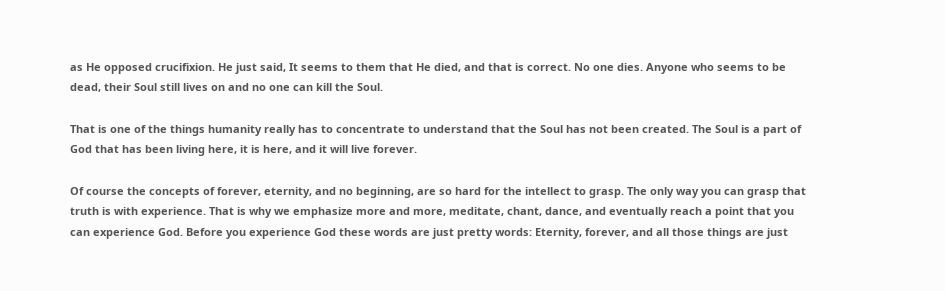as He opposed crucifixion. He just said, It seems to them that He died, and that is correct. No one dies. Anyone who seems to be dead, their Soul still lives on and no one can kill the Soul.

That is one of the things humanity really has to concentrate to understand that the Soul has not been created. The Soul is a part of God that has been living here, it is here, and it will live forever.

Of course the concepts of forever, eternity, and no beginning, are so hard for the intellect to grasp. The only way you can grasp that truth is with experience. That is why we emphasize more and more, meditate, chant, dance, and eventually reach a point that you can experience God. Before you experience God these words are just pretty words: Eternity, forever, and all those things are just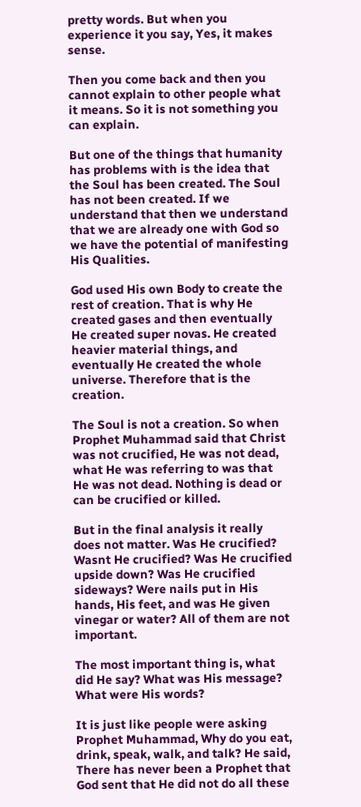pretty words. But when you experience it you say, Yes, it makes sense.

Then you come back and then you cannot explain to other people what it means. So it is not something you can explain.

But one of the things that humanity has problems with is the idea that the Soul has been created. The Soul has not been created. If we understand that then we understand that we are already one with God so we have the potential of manifesting His Qualities.

God used His own Body to create the rest of creation. That is why He created gases and then eventually He created super novas. He created heavier material things, and eventually He created the whole universe. Therefore that is the creation.

The Soul is not a creation. So when Prophet Muhammad said that Christ was not crucified, He was not dead, what He was referring to was that He was not dead. Nothing is dead or can be crucified or killed.

But in the final analysis it really does not matter. Was He crucified? Wasnt He crucified? Was He crucified upside down? Was He crucified sideways? Were nails put in His hands, His feet, and was He given vinegar or water? All of them are not important.

The most important thing is, what did He say? What was His message? What were His words?

It is just like people were asking Prophet Muhammad, Why do you eat, drink, speak, walk, and talk? He said, There has never been a Prophet that God sent that He did not do all these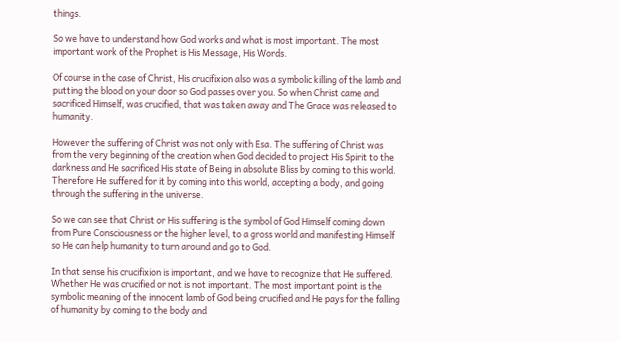things.

So we have to understand how God works and what is most important. The most important work of the Prophet is His Message, His Words.

Of course in the case of Christ, His crucifixion also was a symbolic killing of the lamb and putting the blood on your door so God passes over you. So when Christ came and sacrificed Himself, was crucified, that was taken away and The Grace was released to humanity.

However the suffering of Christ was not only with Esa. The suffering of Christ was from the very beginning of the creation when God decided to project His Spirit to the darkness and He sacrificed His state of Being in absolute Bliss by coming to this world. Therefore He suffered for it by coming into this world, accepting a body, and going through the suffering in the universe.

So we can see that Christ or His suffering is the symbol of God Himself coming down from Pure Consciousness or the higher level, to a gross world and manifesting Himself so He can help humanity to turn around and go to God.

In that sense his crucifixion is important, and we have to recognize that He suffered. Whether He was crucified or not is not important. The most important point is the symbolic meaning of the innocent lamb of God being crucified and He pays for the falling of humanity by coming to the body and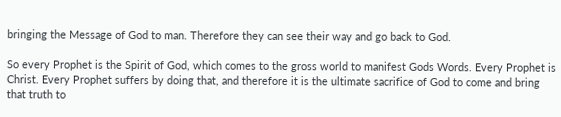bringing the Message of God to man. Therefore they can see their way and go back to God.

So every Prophet is the Spirit of God, which comes to the gross world to manifest Gods Words. Every Prophet is Christ. Every Prophet suffers by doing that, and therefore it is the ultimate sacrifice of God to come and bring that truth to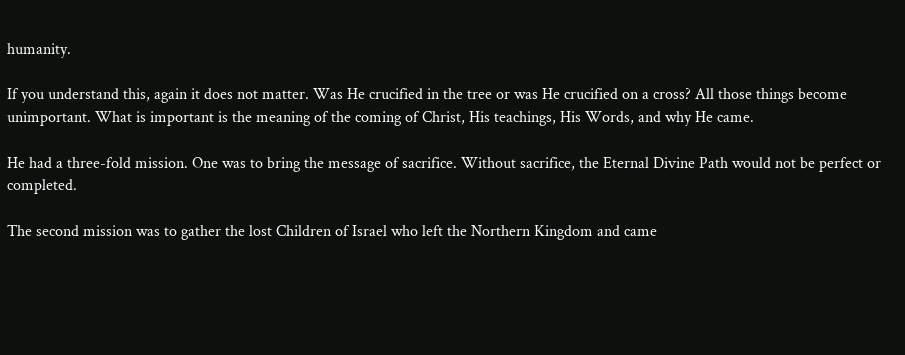humanity.

If you understand this, again it does not matter. Was He crucified in the tree or was He crucified on a cross? All those things become unimportant. What is important is the meaning of the coming of Christ, His teachings, His Words, and why He came.

He had a three-fold mission. One was to bring the message of sacrifice. Without sacrifice, the Eternal Divine Path would not be perfect or completed.

The second mission was to gather the lost Children of Israel who left the Northern Kingdom and came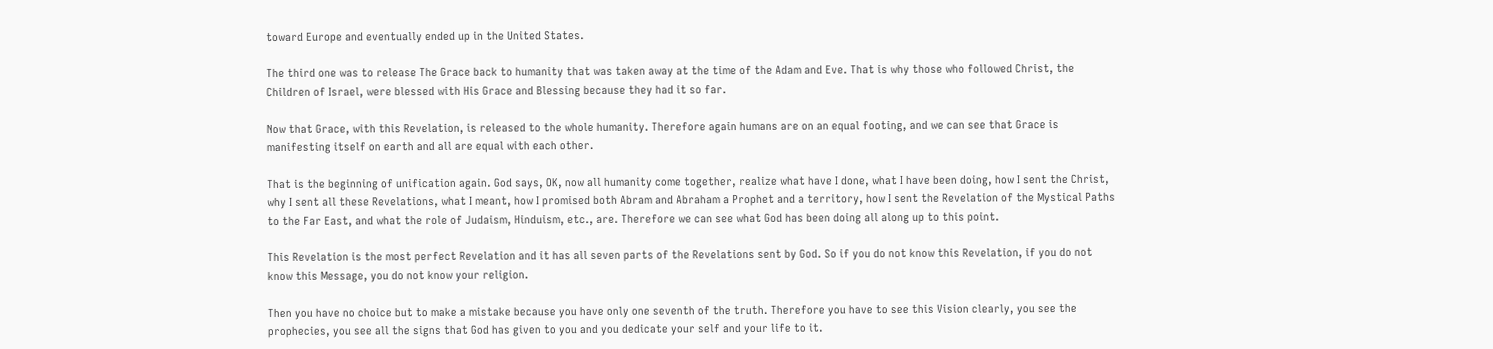toward Europe and eventually ended up in the United States.

The third one was to release The Grace back to humanity that was taken away at the time of the Adam and Eve. That is why those who followed Christ, the Children of Israel, were blessed with His Grace and Blessing because they had it so far.

Now that Grace, with this Revelation, is released to the whole humanity. Therefore again humans are on an equal footing, and we can see that Grace is manifesting itself on earth and all are equal with each other.

That is the beginning of unification again. God says, OK, now all humanity come together, realize what have I done, what I have been doing, how I sent the Christ, why I sent all these Revelations, what I meant, how I promised both Abram and Abraham a Prophet and a territory, how I sent the Revelation of the Mystical Paths to the Far East, and what the role of Judaism, Hinduism, etc., are. Therefore we can see what God has been doing all along up to this point.

This Revelation is the most perfect Revelation and it has all seven parts of the Revelations sent by God. So if you do not know this Revelation, if you do not know this Message, you do not know your religion.

Then you have no choice but to make a mistake because you have only one seventh of the truth. Therefore you have to see this Vision clearly, you see the prophecies, you see all the signs that God has given to you and you dedicate your self and your life to it.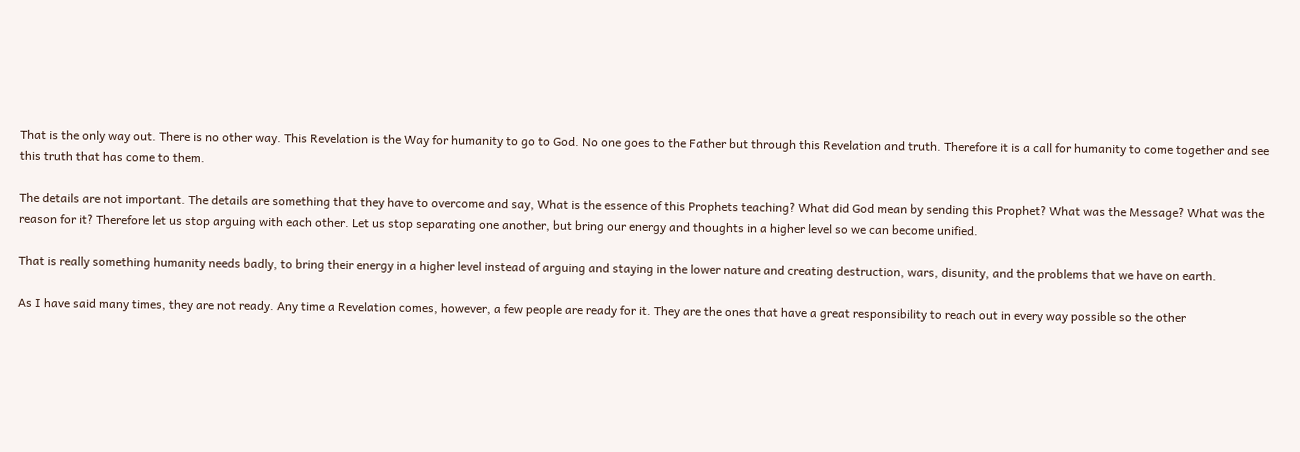That is the only way out. There is no other way. This Revelation is the Way for humanity to go to God. No one goes to the Father but through this Revelation and truth. Therefore it is a call for humanity to come together and see this truth that has come to them.

The details are not important. The details are something that they have to overcome and say, What is the essence of this Prophets teaching? What did God mean by sending this Prophet? What was the Message? What was the reason for it? Therefore let us stop arguing with each other. Let us stop separating one another, but bring our energy and thoughts in a higher level so we can become unified.

That is really something humanity needs badly, to bring their energy in a higher level instead of arguing and staying in the lower nature and creating destruction, wars, disunity, and the problems that we have on earth.

As I have said many times, they are not ready. Any time a Revelation comes, however, a few people are ready for it. They are the ones that have a great responsibility to reach out in every way possible so the other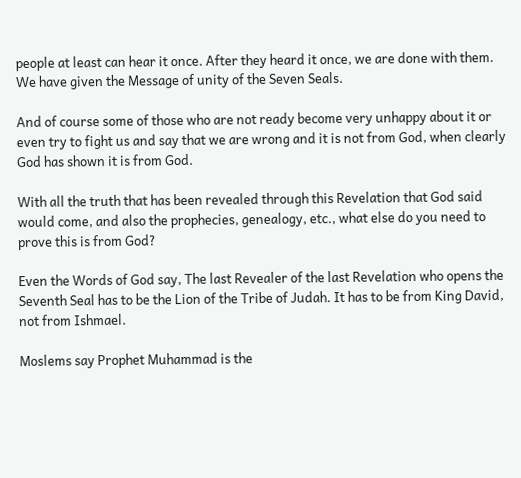people at least can hear it once. After they heard it once, we are done with them. We have given the Message of unity of the Seven Seals.

And of course some of those who are not ready become very unhappy about it or even try to fight us and say that we are wrong and it is not from God, when clearly God has shown it is from God.

With all the truth that has been revealed through this Revelation that God said would come, and also the prophecies, genealogy, etc., what else do you need to prove this is from God?

Even the Words of God say, The last Revealer of the last Revelation who opens the Seventh Seal has to be the Lion of the Tribe of Judah. It has to be from King David, not from Ishmael.

Moslems say Prophet Muhammad is the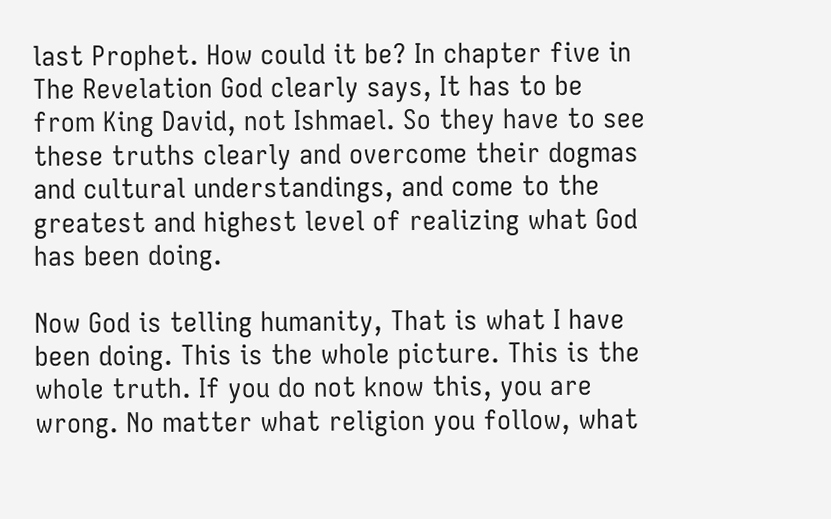last Prophet. How could it be? In chapter five in The Revelation God clearly says, It has to be from King David, not Ishmael. So they have to see these truths clearly and overcome their dogmas and cultural understandings, and come to the greatest and highest level of realizing what God has been doing.

Now God is telling humanity, That is what I have been doing. This is the whole picture. This is the whole truth. If you do not know this, you are wrong. No matter what religion you follow, what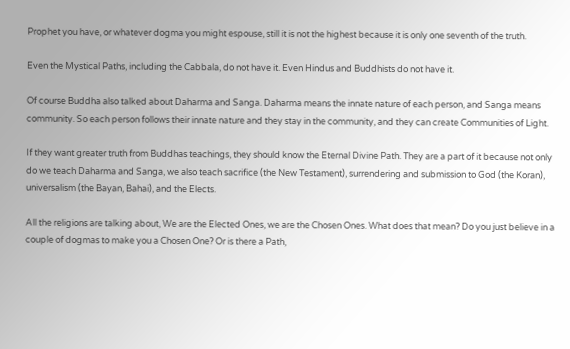Prophet you have, or whatever dogma you might espouse, still it is not the highest because it is only one seventh of the truth.

Even the Mystical Paths, including the Cabbala, do not have it. Even Hindus and Buddhists do not have it.

Of course Buddha also talked about Daharma and Sanga. Daharma means the innate nature of each person, and Sanga means community. So each person follows their innate nature and they stay in the community, and they can create Communities of Light.

If they want greater truth from Buddhas teachings, they should know the Eternal Divine Path. They are a part of it because not only do we teach Daharma and Sanga, we also teach sacrifice (the New Testament), surrendering and submission to God (the Koran), universalism (the Bayan, Bahai), and the Elects.

All the religions are talking about, We are the Elected Ones, we are the Chosen Ones. What does that mean? Do you just believe in a couple of dogmas to make you a Chosen One? Or is there a Path,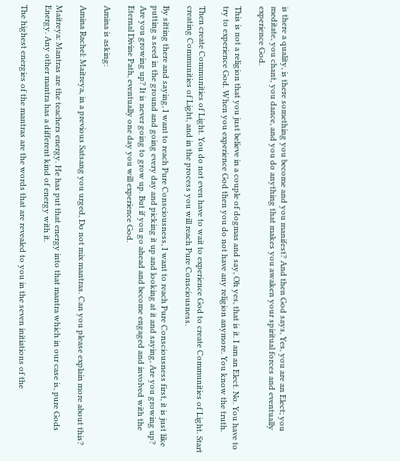is there a quality, is there something you become and you manifest? And then God says, Yes, you are an Elect; you meditate, you chant, you dance, and you do anything that makes you awaken your spiritual forces and eventually experience God.

This is not a religion that you just believe in a couple of dogmas and say, Oh yes, that is it. I am an Elect. No. You have to try to experience God. When you experience God then you do not have any religion anymore. You know the truth.

Then create Communities of Light. You do not even have to wait to experience God to create Communities of Light. Start creating Communities of Light, and in the process you will reach Pure Consciousness.

By sitting there and saying, I want to reach Pure Consciousness, I want to reach Pure Consciousness first, it is just like putting a seed in the ground and going every day and picking it up and looking at it and saying, Are you growing up? Are you growing up? It is never going to grow up. But if you go ahead and become engaged and involved with the Eternal Divine Path, eventually one day you will experience God.

Amina is asking:

Amina Rachel: Maitreya, in a previous Satsang you urged, Do not mix mantras. Can you please explain more about this?

Maitreya: Mantras are the teachers energy. He has put that energy into that mantra which in our case is, pure Gods Energy. Any other mantra has a different kind of energy with it.

The highest energies of the mantras are the words that are revealed to you in the seven initiations of the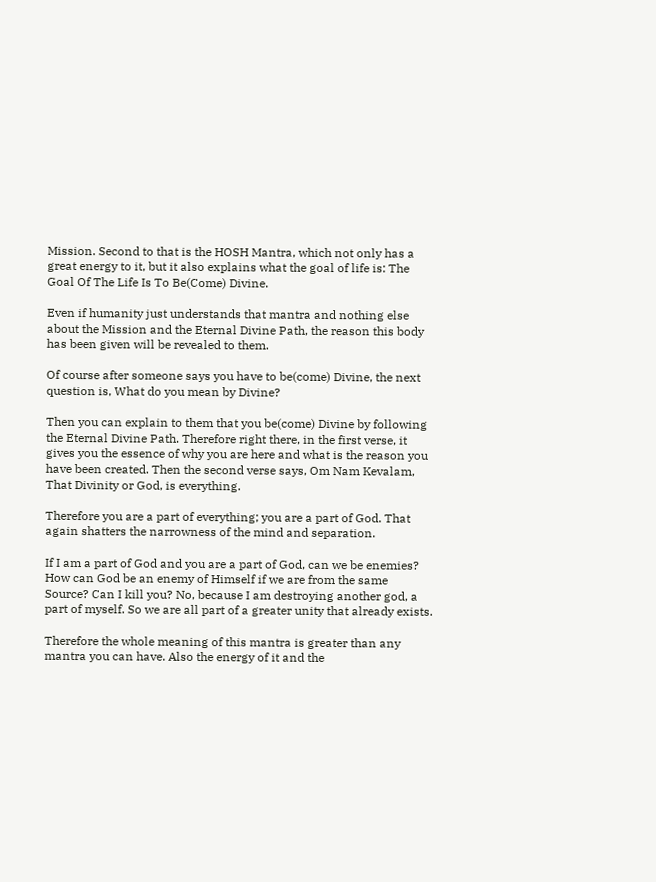Mission. Second to that is the HOSH Mantra, which not only has a great energy to it, but it also explains what the goal of life is: The Goal Of The Life Is To Be(Come) Divine.

Even if humanity just understands that mantra and nothing else about the Mission and the Eternal Divine Path, the reason this body has been given will be revealed to them.

Of course after someone says you have to be(come) Divine, the next question is, What do you mean by Divine?

Then you can explain to them that you be(come) Divine by following the Eternal Divine Path. Therefore right there, in the first verse, it gives you the essence of why you are here and what is the reason you have been created. Then the second verse says, Om Nam Kevalam, That Divinity or God, is everything.

Therefore you are a part of everything; you are a part of God. That again shatters the narrowness of the mind and separation.

If I am a part of God and you are a part of God, can we be enemies? How can God be an enemy of Himself if we are from the same Source? Can I kill you? No, because I am destroying another god, a part of myself. So we are all part of a greater unity that already exists.

Therefore the whole meaning of this mantra is greater than any mantra you can have. Also the energy of it and the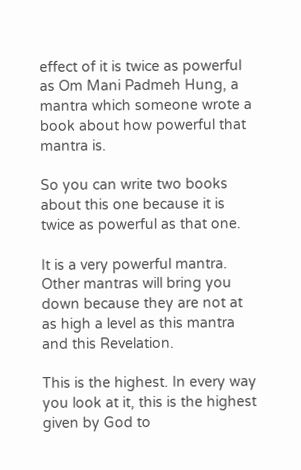effect of it is twice as powerful as Om Mani Padmeh Hung, a mantra which someone wrote a book about how powerful that mantra is.

So you can write two books about this one because it is twice as powerful as that one.

It is a very powerful mantra. Other mantras will bring you down because they are not at as high a level as this mantra and this Revelation.

This is the highest. In every way you look at it, this is the highest given by God to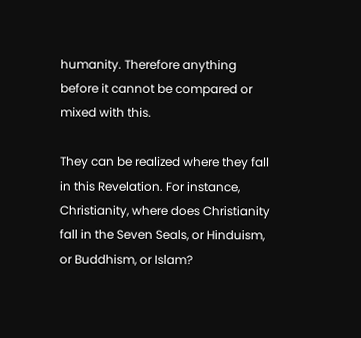humanity. Therefore anything before it cannot be compared or mixed with this.

They can be realized where they fall in this Revelation. For instance, Christianity, where does Christianity fall in the Seven Seals, or Hinduism, or Buddhism, or Islam?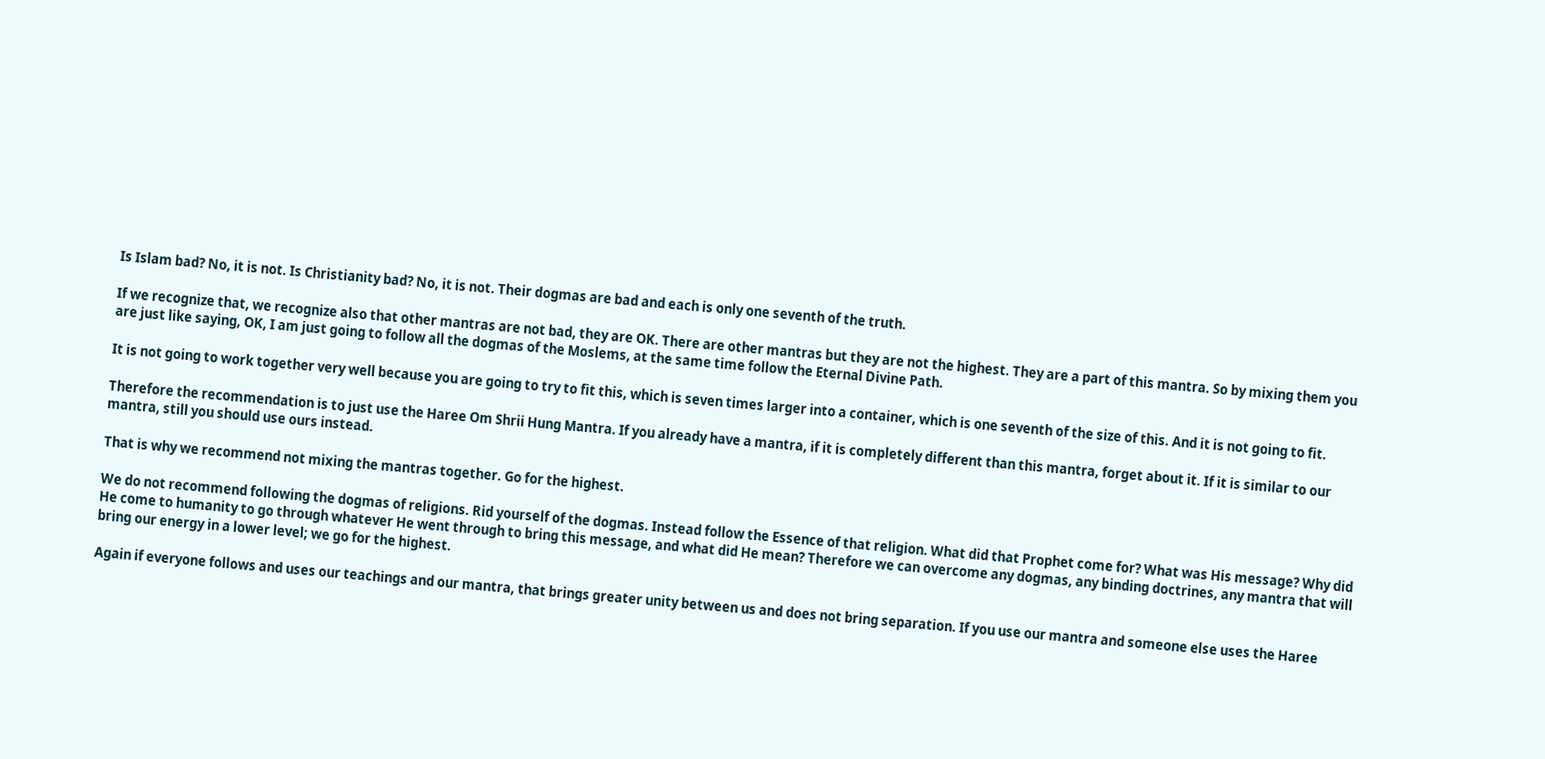Is Islam bad? No, it is not. Is Christianity bad? No, it is not. Their dogmas are bad and each is only one seventh of the truth.

If we recognize that, we recognize also that other mantras are not bad, they are OK. There are other mantras but they are not the highest. They are a part of this mantra. So by mixing them you are just like saying, OK, I am just going to follow all the dogmas of the Moslems, at the same time follow the Eternal Divine Path.

It is not going to work together very well because you are going to try to fit this, which is seven times larger into a container, which is one seventh of the size of this. And it is not going to fit.

Therefore the recommendation is to just use the Haree Om Shrii Hung Mantra. If you already have a mantra, if it is completely different than this mantra, forget about it. If it is similar to our mantra, still you should use ours instead.

That is why we recommend not mixing the mantras together. Go for the highest.

We do not recommend following the dogmas of religions. Rid yourself of the dogmas. Instead follow the Essence of that religion. What did that Prophet come for? What was His message? Why did He come to humanity to go through whatever He went through to bring this message, and what did He mean? Therefore we can overcome any dogmas, any binding doctrines, any mantra that will bring our energy in a lower level; we go for the highest.

Again if everyone follows and uses our teachings and our mantra, that brings greater unity between us and does not bring separation. If you use our mantra and someone else uses the Haree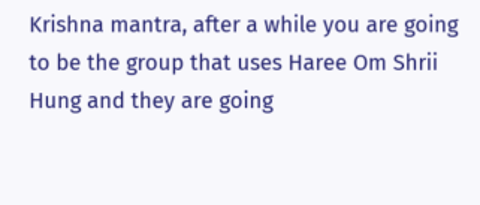Krishna mantra, after a while you are going to be the group that uses Haree Om Shrii Hung and they are going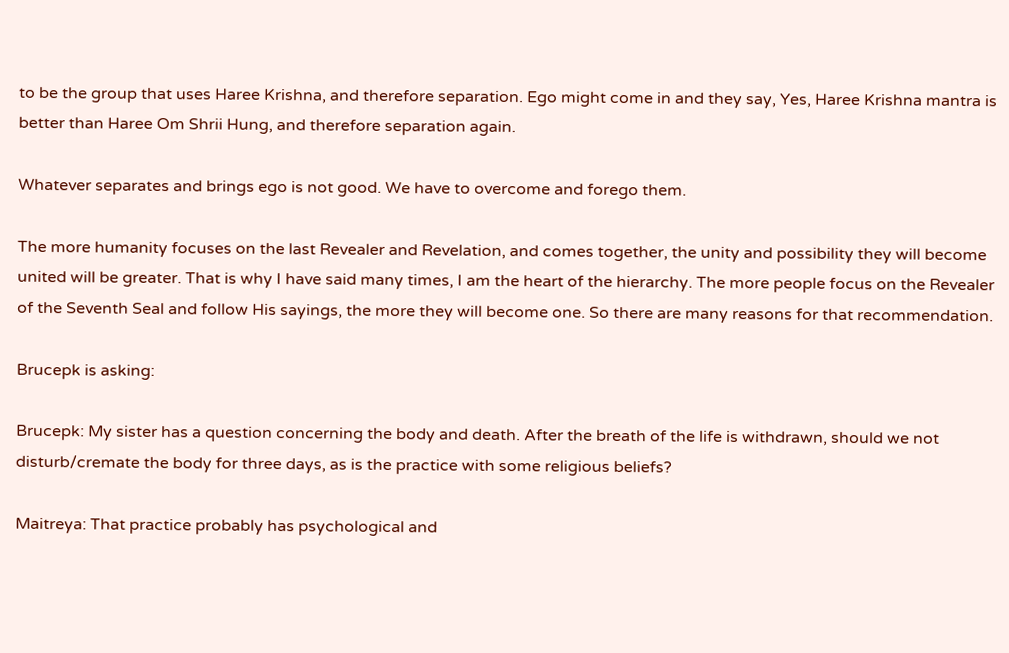to be the group that uses Haree Krishna, and therefore separation. Ego might come in and they say, Yes, Haree Krishna mantra is better than Haree Om Shrii Hung, and therefore separation again.

Whatever separates and brings ego is not good. We have to overcome and forego them.

The more humanity focuses on the last Revealer and Revelation, and comes together, the unity and possibility they will become united will be greater. That is why I have said many times, I am the heart of the hierarchy. The more people focus on the Revealer of the Seventh Seal and follow His sayings, the more they will become one. So there are many reasons for that recommendation.

Brucepk is asking:

Brucepk: My sister has a question concerning the body and death. After the breath of the life is withdrawn, should we not disturb/cremate the body for three days, as is the practice with some religious beliefs?

Maitreya: That practice probably has psychological and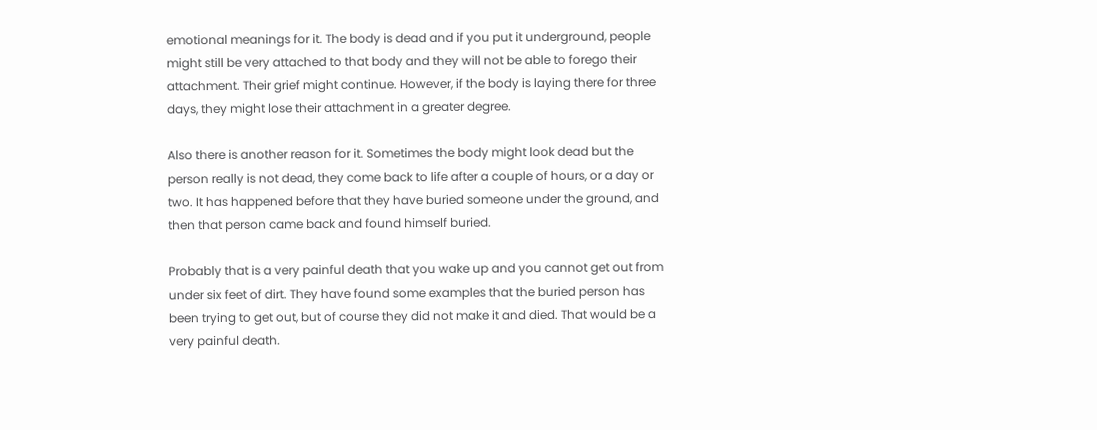emotional meanings for it. The body is dead and if you put it underground, people might still be very attached to that body and they will not be able to forego their attachment. Their grief might continue. However, if the body is laying there for three days, they might lose their attachment in a greater degree.

Also there is another reason for it. Sometimes the body might look dead but the person really is not dead, they come back to life after a couple of hours, or a day or two. It has happened before that they have buried someone under the ground, and then that person came back and found himself buried.

Probably that is a very painful death that you wake up and you cannot get out from under six feet of dirt. They have found some examples that the buried person has been trying to get out, but of course they did not make it and died. That would be a very painful death.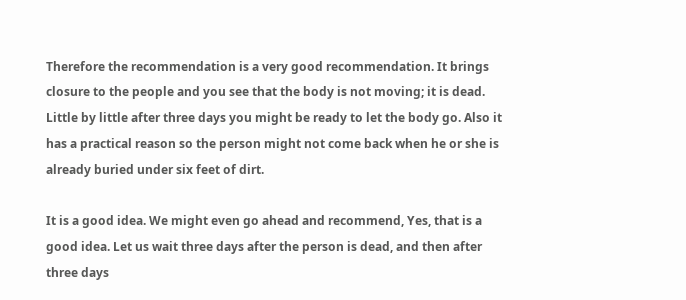Therefore the recommendation is a very good recommendation. It brings closure to the people and you see that the body is not moving; it is dead. Little by little after three days you might be ready to let the body go. Also it has a practical reason so the person might not come back when he or she is already buried under six feet of dirt.

It is a good idea. We might even go ahead and recommend, Yes, that is a good idea. Let us wait three days after the person is dead, and then after three days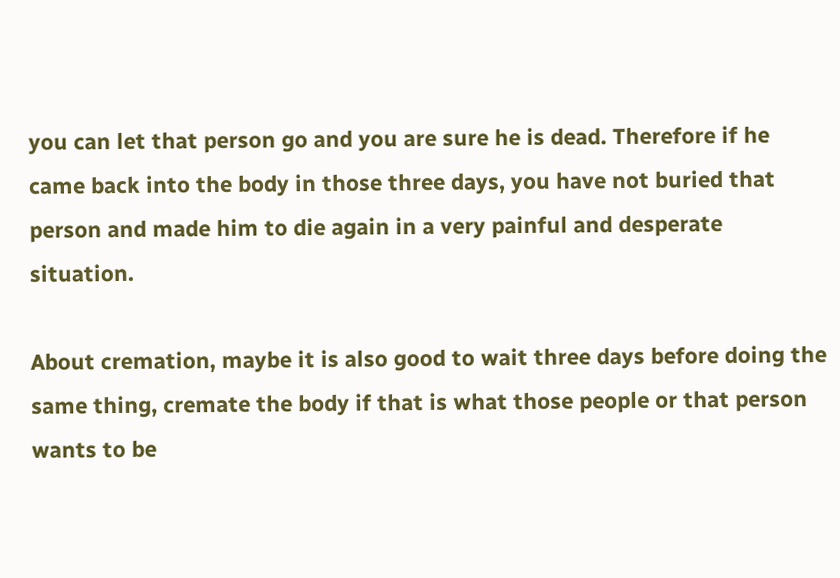you can let that person go and you are sure he is dead. Therefore if he came back into the body in those three days, you have not buried that person and made him to die again in a very painful and desperate situation.

About cremation, maybe it is also good to wait three days before doing the same thing, cremate the body if that is what those people or that person wants to be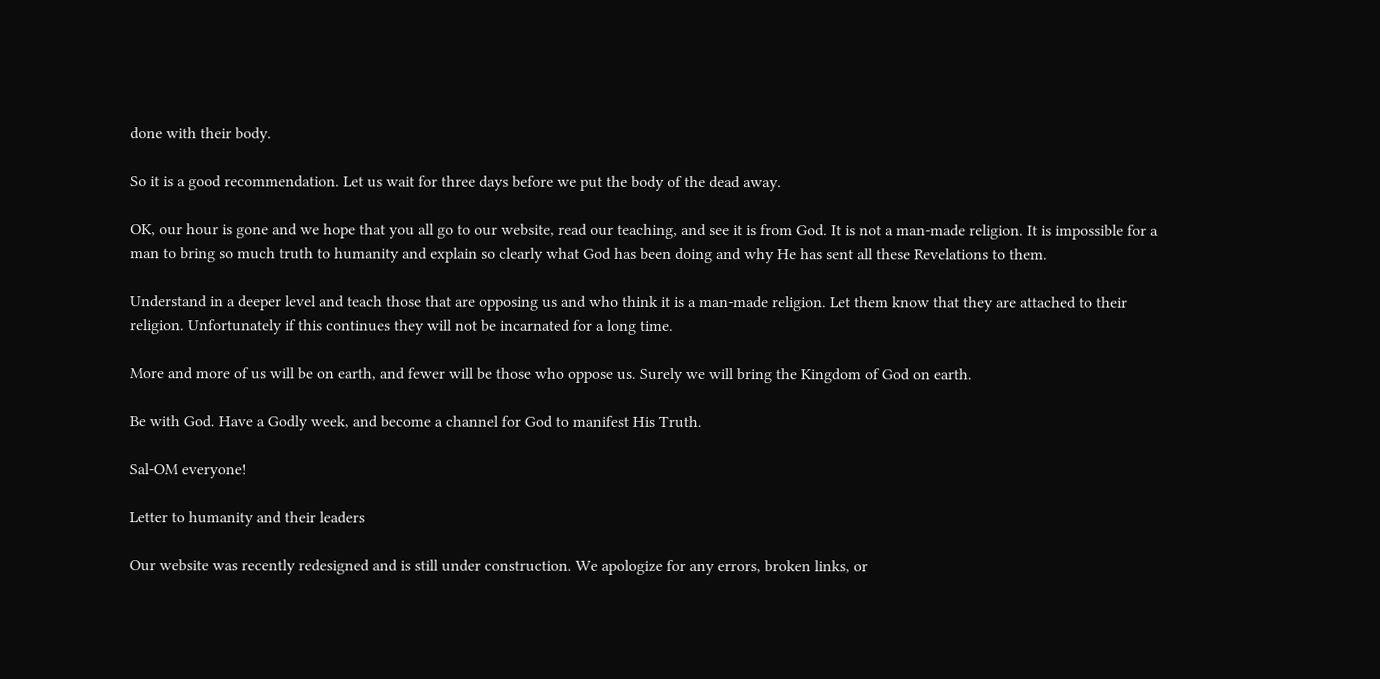done with their body.

So it is a good recommendation. Let us wait for three days before we put the body of the dead away.

OK, our hour is gone and we hope that you all go to our website, read our teaching, and see it is from God. It is not a man-made religion. It is impossible for a man to bring so much truth to humanity and explain so clearly what God has been doing and why He has sent all these Revelations to them.

Understand in a deeper level and teach those that are opposing us and who think it is a man-made religion. Let them know that they are attached to their religion. Unfortunately if this continues they will not be incarnated for a long time.

More and more of us will be on earth, and fewer will be those who oppose us. Surely we will bring the Kingdom of God on earth.

Be with God. Have a Godly week, and become a channel for God to manifest His Truth.

Sal-OM everyone!

Letter to humanity and their leaders

Our website was recently redesigned and is still under construction. We apologize for any errors, broken links, or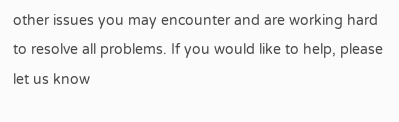other issues you may encounter and are working hard to resolve all problems. If you would like to help, please let us know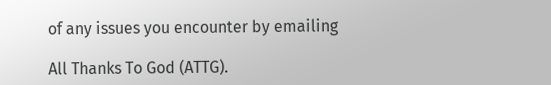of any issues you encounter by emailing

All Thanks To God (ATTG).